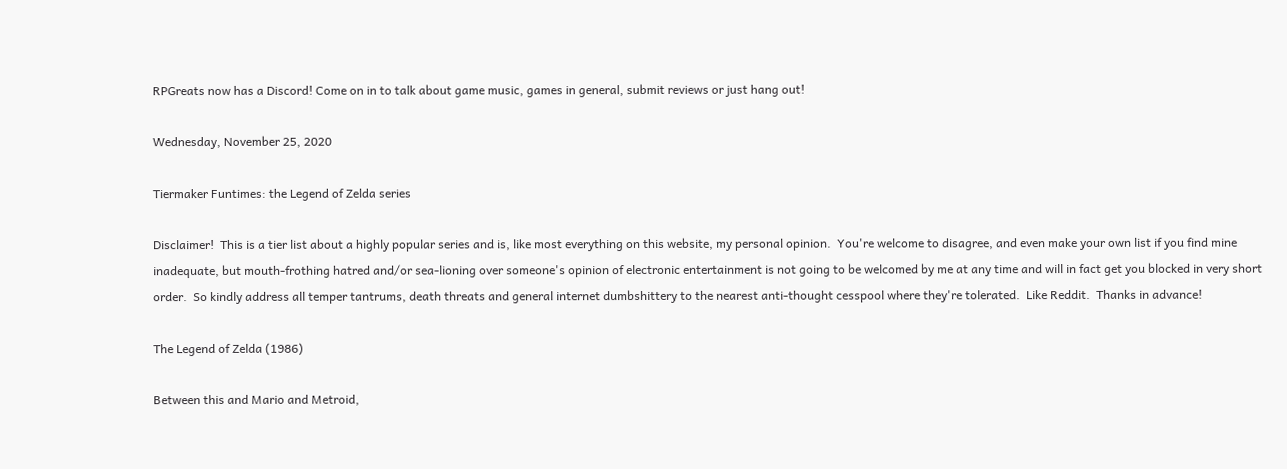RPGreats now has a Discord! Come on in to talk about game music, games in general, submit reviews or just hang out!

Wednesday, November 25, 2020

Tiermaker Funtimes: the Legend of Zelda series

Disclaimer!  This is a tier list about a highly popular series and is, like most everything on this website, my personal opinion.  You're welcome to disagree, and even make your own list if you find mine inadequate, but mouth-frothing hatred and/or sea-lioning over someone's opinion of electronic entertainment is not going to be welcomed by me at any time and will in fact get you blocked in very short order.  So kindly address all temper tantrums, death threats and general internet dumbshittery to the nearest anti-thought cesspool where they're tolerated.  Like Reddit.  Thanks in advance!

The Legend of Zelda (1986)

Between this and Mario and Metroid,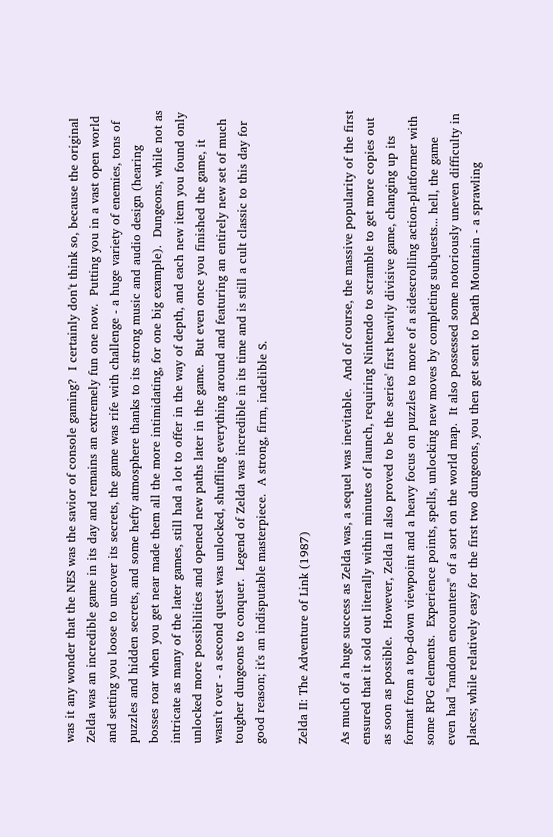was it any wonder that the NES was the savior of console gaming?  I certainly don't think so, because the original Zelda was an incredible game in its day and remains an extremely fun one now.  Putting you in a vast open world and setting you loose to uncover its secrets, the game was rife with challenge - a huge variety of enemies, tons of puzzles and hidden secrets, and some hefty atmosphere thanks to its strong music and audio design (hearing bosses roar when you get near made them all the more intimidating, for one big example).  Dungeons, while not as intricate as many of the later games, still had a lot to offer in the way of depth, and each new item you found only unlocked more possibilities and opened new paths later in the game.  But even once you finished the game, it wasn't over - a second quest was unlocked, shuffling everything around and featuring an entirely new set of much tougher dungeons to conquer.  Legend of Zelda was incredible in its time and is still a cult classic to this day for good reason; it's an indisputable masterpiece.  A strong, firm, indelible S.

Zelda II: The Adventure of Link (1987)

As much of a huge success as Zelda was, a sequel was inevitable.  And of course, the massive popularity of the first ensured that it sold out literally within minutes of launch, requiring Nintendo to scramble to get more copies out as soon as possible.  However, Zelda II also proved to be the series' first heavily divisive game, changing up its format from a top-down viewpoint and a heavy focus on puzzles to more of a sidescrolling action-platformer with some RPG elements.  Experience points, spells, unlocking new moves by completing subquests... hell, the game even had "random encounters" of a sort on the world map.  It also possessed some notoriously uneven difficulty in places; while relatively easy for the first two dungeons, you then get sent to Death Mountain - a sprawling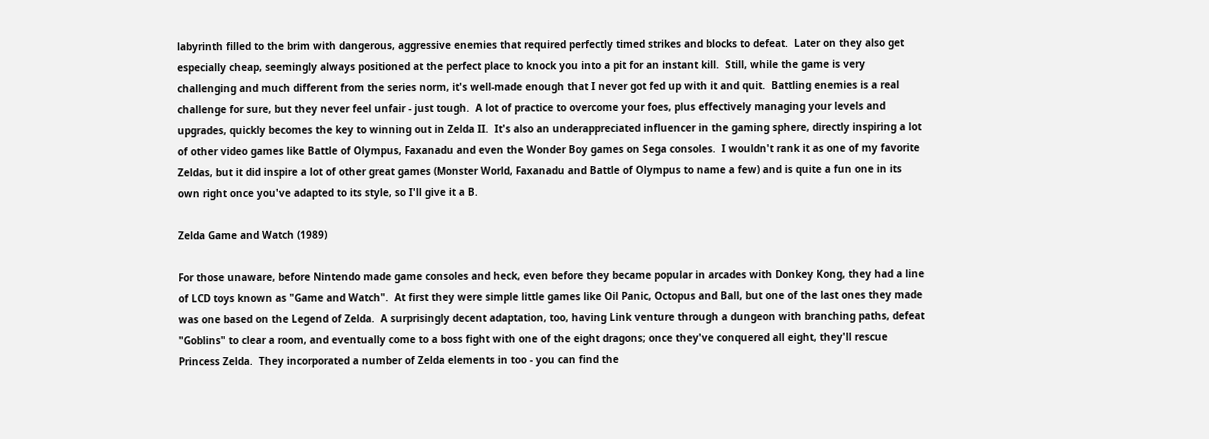labyrinth filled to the brim with dangerous, aggressive enemies that required perfectly timed strikes and blocks to defeat.  Later on they also get especially cheap, seemingly always positioned at the perfect place to knock you into a pit for an instant kill.  Still, while the game is very challenging and much different from the series norm, it's well-made enough that I never got fed up with it and quit.  Battling enemies is a real challenge for sure, but they never feel unfair - just tough.  A lot of practice to overcome your foes, plus effectively managing your levels and upgrades, quickly becomes the key to winning out in Zelda II.  It's also an underappreciated influencer in the gaming sphere, directly inspiring a lot of other video games like Battle of Olympus, Faxanadu and even the Wonder Boy games on Sega consoles.  I wouldn't rank it as one of my favorite Zeldas, but it did inspire a lot of other great games (Monster World, Faxanadu and Battle of Olympus to name a few) and is quite a fun one in its own right once you've adapted to its style, so I'll give it a B.

Zelda Game and Watch (1989)

For those unaware, before Nintendo made game consoles and heck, even before they became popular in arcades with Donkey Kong, they had a line of LCD toys known as "Game and Watch".  At first they were simple little games like Oil Panic, Octopus and Ball, but one of the last ones they made was one based on the Legend of Zelda.  A surprisingly decent adaptation, too, having Link venture through a dungeon with branching paths, defeat "Goblins" to clear a room, and eventually come to a boss fight with one of the eight dragons; once they've conquered all eight, they'll rescue Princess Zelda.  They incorporated a number of Zelda elements in too - you can find the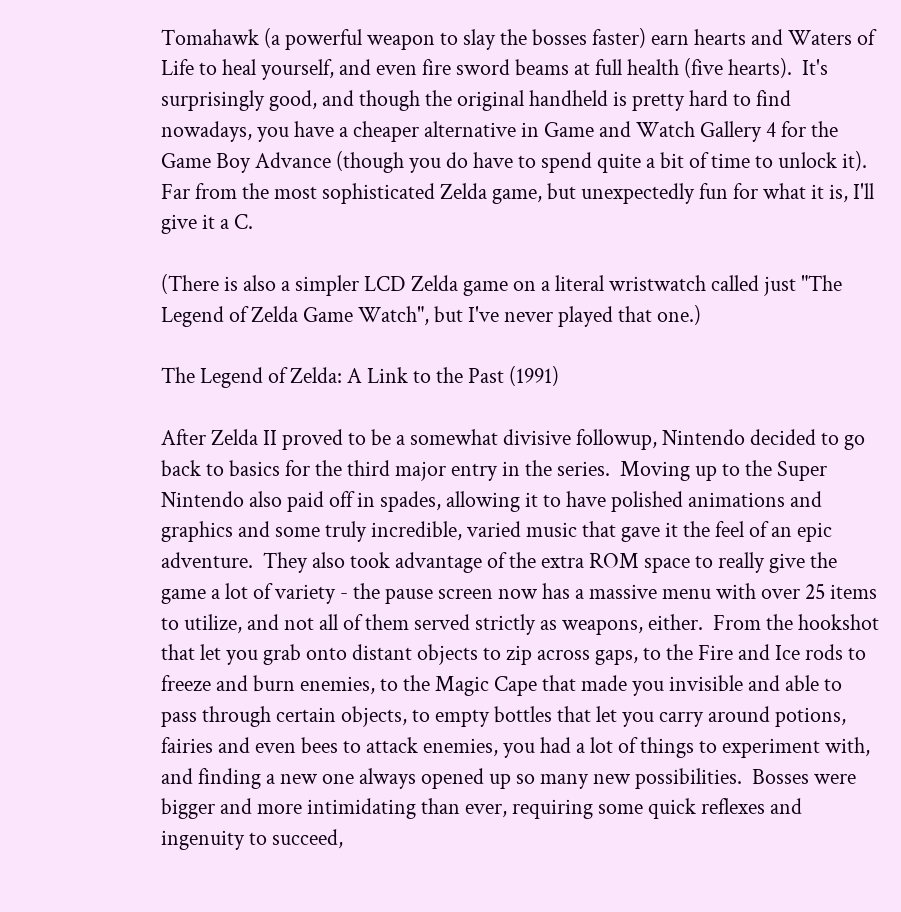Tomahawk (a powerful weapon to slay the bosses faster) earn hearts and Waters of Life to heal yourself, and even fire sword beams at full health (five hearts).  It's surprisingly good, and though the original handheld is pretty hard to find nowadays, you have a cheaper alternative in Game and Watch Gallery 4 for the Game Boy Advance (though you do have to spend quite a bit of time to unlock it).  Far from the most sophisticated Zelda game, but unexpectedly fun for what it is, I'll give it a C.

(There is also a simpler LCD Zelda game on a literal wristwatch called just "The Legend of Zelda Game Watch", but I've never played that one.)

The Legend of Zelda: A Link to the Past (1991)

After Zelda II proved to be a somewhat divisive followup, Nintendo decided to go back to basics for the third major entry in the series.  Moving up to the Super Nintendo also paid off in spades, allowing it to have polished animations and graphics and some truly incredible, varied music that gave it the feel of an epic adventure.  They also took advantage of the extra ROM space to really give the game a lot of variety - the pause screen now has a massive menu with over 25 items to utilize, and not all of them served strictly as weapons, either.  From the hookshot that let you grab onto distant objects to zip across gaps, to the Fire and Ice rods to freeze and burn enemies, to the Magic Cape that made you invisible and able to pass through certain objects, to empty bottles that let you carry around potions, fairies and even bees to attack enemies, you had a lot of things to experiment with, and finding a new one always opened up so many new possibilities.  Bosses were bigger and more intimidating than ever, requiring some quick reflexes and ingenuity to succeed,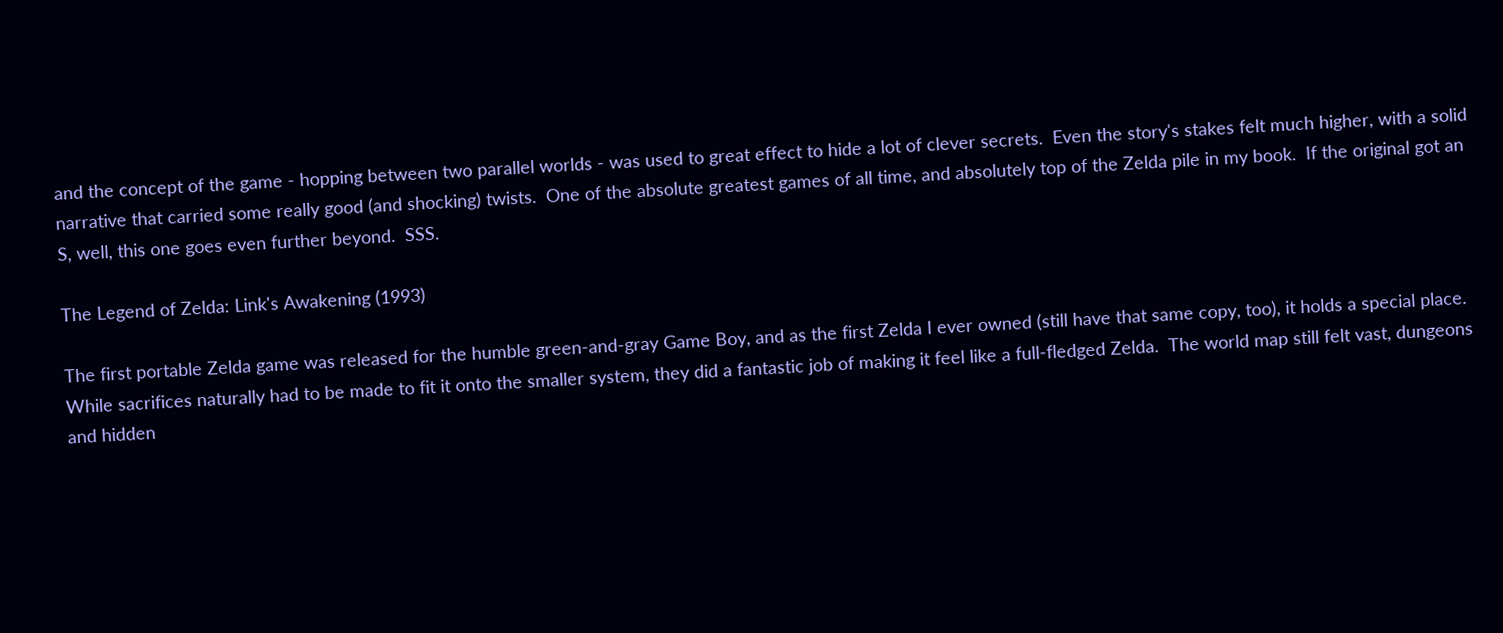and the concept of the game - hopping between two parallel worlds - was used to great effect to hide a lot of clever secrets.  Even the story's stakes felt much higher, with a solid narrative that carried some really good (and shocking) twists.  One of the absolute greatest games of all time, and absolutely top of the Zelda pile in my book.  If the original got an S, well, this one goes even further beyond.  SSS.

The Legend of Zelda: Link's Awakening (1993)

The first portable Zelda game was released for the humble green-and-gray Game Boy, and as the first Zelda I ever owned (still have that same copy, too), it holds a special place.  While sacrifices naturally had to be made to fit it onto the smaller system, they did a fantastic job of making it feel like a full-fledged Zelda.  The world map still felt vast, dungeons and hidden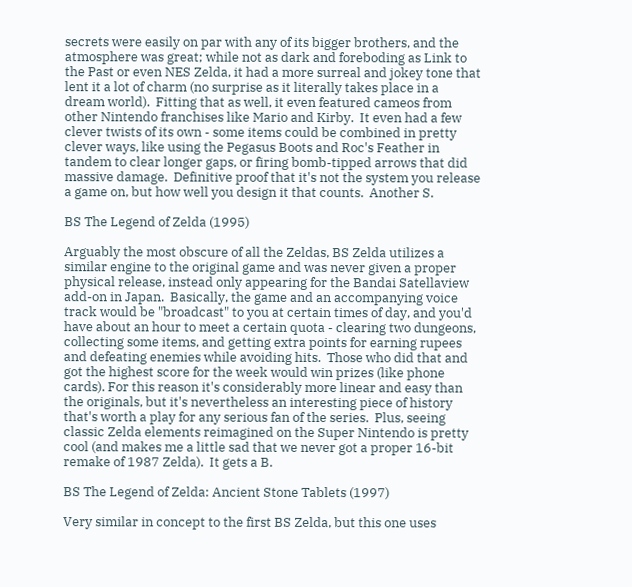secrets were easily on par with any of its bigger brothers, and the atmosphere was great; while not as dark and foreboding as Link to the Past or even NES Zelda, it had a more surreal and jokey tone that lent it a lot of charm (no surprise as it literally takes place in a dream world).  Fitting that as well, it even featured cameos from other Nintendo franchises like Mario and Kirby.  It even had a few clever twists of its own - some items could be combined in pretty clever ways, like using the Pegasus Boots and Roc's Feather in tandem to clear longer gaps, or firing bomb-tipped arrows that did massive damage.  Definitive proof that it's not the system you release a game on, but how well you design it that counts.  Another S.

BS The Legend of Zelda (1995)

Arguably the most obscure of all the Zeldas, BS Zelda utilizes a similar engine to the original game and was never given a proper physical release, instead only appearing for the Bandai Satellaview add-on in Japan.  Basically, the game and an accompanying voice track would be "broadcast" to you at certain times of day, and you'd have about an hour to meet a certain quota - clearing two dungeons, collecting some items, and getting extra points for earning rupees and defeating enemies while avoiding hits.  Those who did that and got the highest score for the week would win prizes (like phone cards). For this reason it's considerably more linear and easy than the originals, but it's nevertheless an interesting piece of history that's worth a play for any serious fan of the series.  Plus, seeing classic Zelda elements reimagined on the Super Nintendo is pretty cool (and makes me a little sad that we never got a proper 16-bit remake of 1987 Zelda).  It gets a B.

BS The Legend of Zelda: Ancient Stone Tablets (1997)

Very similar in concept to the first BS Zelda, but this one uses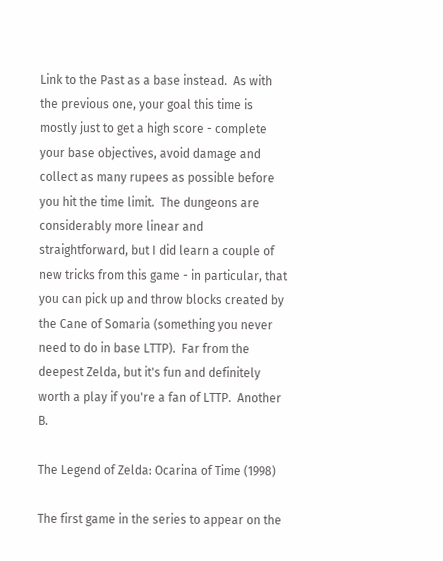Link to the Past as a base instead.  As with the previous one, your goal this time is mostly just to get a high score - complete your base objectives, avoid damage and collect as many rupees as possible before you hit the time limit.  The dungeons are considerably more linear and straightforward, but I did learn a couple of new tricks from this game - in particular, that you can pick up and throw blocks created by the Cane of Somaria (something you never need to do in base LTTP).  Far from the deepest Zelda, but it's fun and definitely worth a play if you're a fan of LTTP.  Another B.

The Legend of Zelda: Ocarina of Time (1998)

The first game in the series to appear on the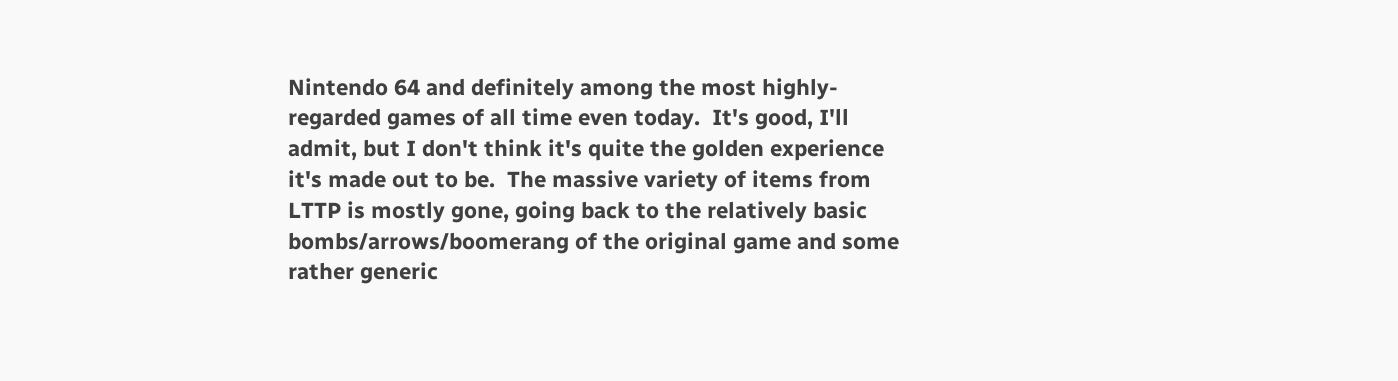Nintendo 64 and definitely among the most highly-regarded games of all time even today.  It's good, I'll admit, but I don't think it's quite the golden experience it's made out to be.  The massive variety of items from LTTP is mostly gone, going back to the relatively basic bombs/arrows/boomerang of the original game and some rather generic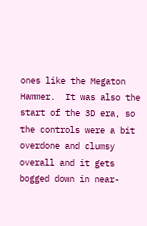ones like the Megaton Hammer.  It was also the start of the 3D era, so the controls were a bit overdone and clumsy overall and it gets bogged down in near-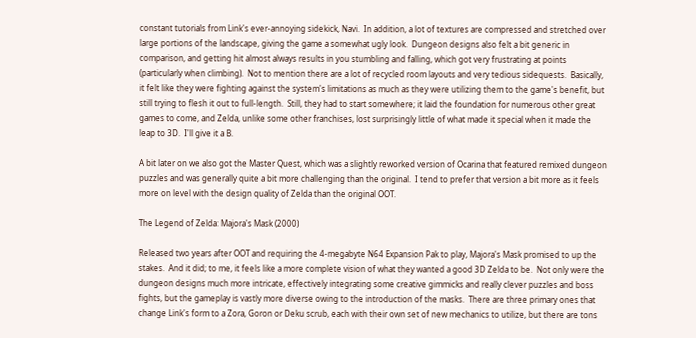constant tutorials from Link's ever-annoying sidekick, Navi.  In addition, a lot of textures are compressed and stretched over large portions of the landscape, giving the game a somewhat ugly look.  Dungeon designs also felt a bit generic in comparison, and getting hit almost always results in you stumbling and falling, which got very frustrating at points (particularly when climbing).  Not to mention there are a lot of recycled room layouts and very tedious sidequests.  Basically, it felt like they were fighting against the system's limitations as much as they were utilizing them to the game's benefit, but still trying to flesh it out to full-length.  Still, they had to start somewhere; it laid the foundation for numerous other great games to come, and Zelda, unlike some other franchises, lost surprisingly little of what made it special when it made the leap to 3D.  I'll give it a B.

A bit later on we also got the Master Quest, which was a slightly reworked version of Ocarina that featured remixed dungeon puzzles and was generally quite a bit more challenging than the original.  I tend to prefer that version a bit more as it feels more on level with the design quality of Zelda than the original OOT.

The Legend of Zelda: Majora's Mask (2000)

Released two years after OOT and requiring the 4-megabyte N64 Expansion Pak to play, Majora's Mask promised to up the stakes.  And it did; to me, it feels like a more complete vision of what they wanted a good 3D Zelda to be.  Not only were the dungeon designs much more intricate, effectively integrating some creative gimmicks and really clever puzzles and boss fights, but the gameplay is vastly more diverse owing to the introduction of the masks.  There are three primary ones that change Link's form to a Zora, Goron or Deku scrub, each with their own set of new mechanics to utilize, but there are tons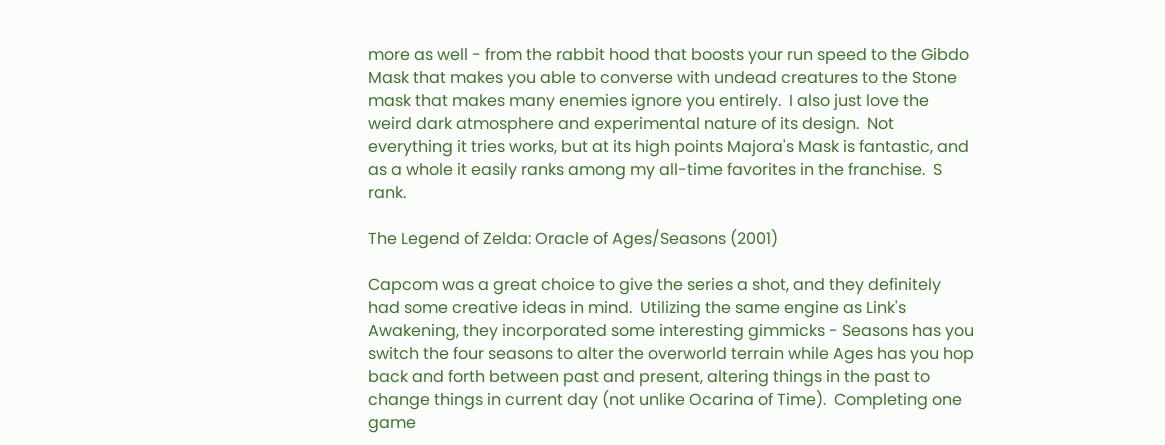more as well - from the rabbit hood that boosts your run speed to the Gibdo Mask that makes you able to converse with undead creatures to the Stone mask that makes many enemies ignore you entirely.  I also just love the weird dark atmosphere and experimental nature of its design.  Not everything it tries works, but at its high points Majora's Mask is fantastic, and as a whole it easily ranks among my all-time favorites in the franchise.  S rank.

The Legend of Zelda: Oracle of Ages/Seasons (2001)

Capcom was a great choice to give the series a shot, and they definitely had some creative ideas in mind.  Utilizing the same engine as Link's Awakening, they incorporated some interesting gimmicks - Seasons has you switch the four seasons to alter the overworld terrain while Ages has you hop back and forth between past and present, altering things in the past to change things in current day (not unlike Ocarina of Time).  Completing one game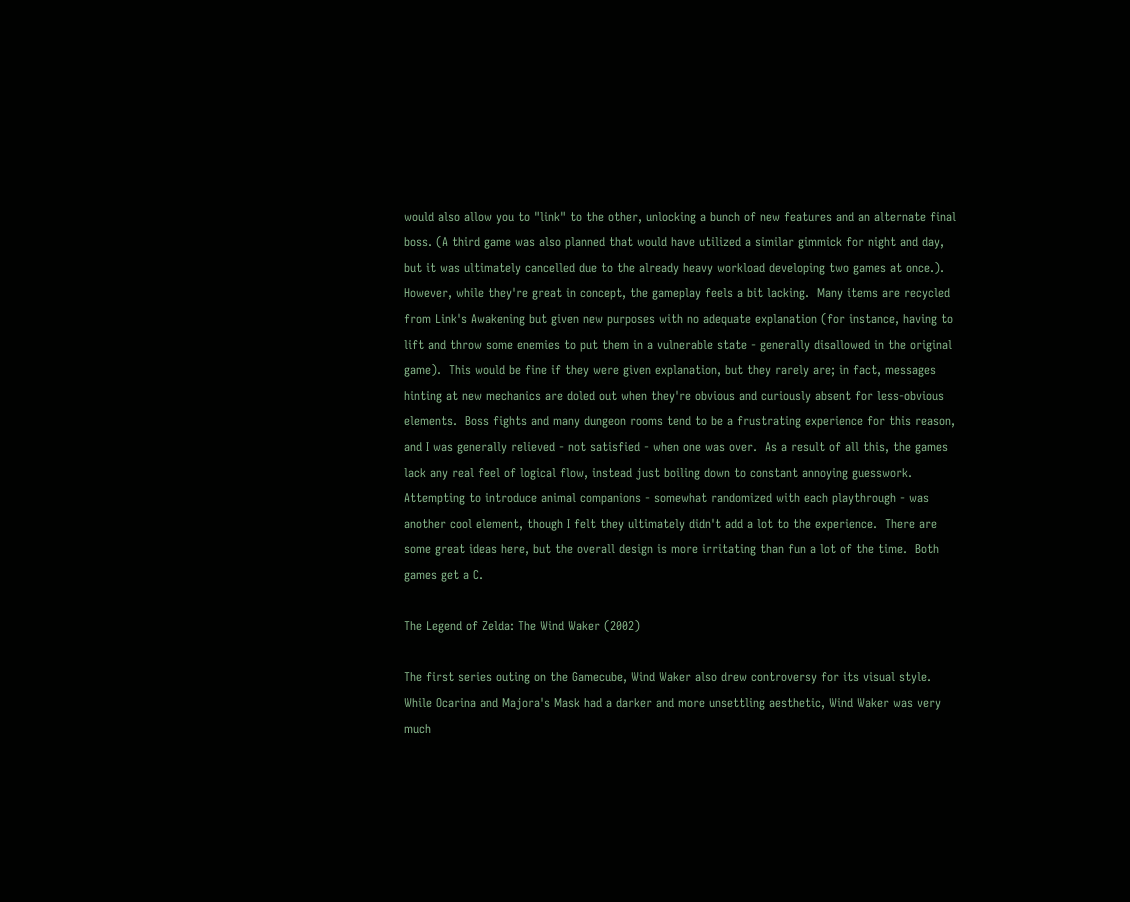would also allow you to "link" to the other, unlocking a bunch of new features and an alternate final boss. (A third game was also planned that would have utilized a similar gimmick for night and day, but it was ultimately cancelled due to the already heavy workload developing two games at once.).  However, while they're great in concept, the gameplay feels a bit lacking.  Many items are recycled from Link's Awakening but given new purposes with no adequate explanation (for instance, having to lift and throw some enemies to put them in a vulnerable state - generally disallowed in the original game).  This would be fine if they were given explanation, but they rarely are; in fact, messages hinting at new mechanics are doled out when they're obvious and curiously absent for less-obvious elements.  Boss fights and many dungeon rooms tend to be a frustrating experience for this reason, and I was generally relieved - not satisfied - when one was over.  As a result of all this, the games lack any real feel of logical flow, instead just boiling down to constant annoying guesswork.  Attempting to introduce animal companions - somewhat randomized with each playthrough - was another cool element, though I felt they ultimately didn't add a lot to the experience.  There are some great ideas here, but the overall design is more irritating than fun a lot of the time.  Both games get a C.

The Legend of Zelda: The Wind Waker (2002)

The first series outing on the Gamecube, Wind Waker also drew controversy for its visual style.  While Ocarina and Majora's Mask had a darker and more unsettling aesthetic, Wind Waker was very much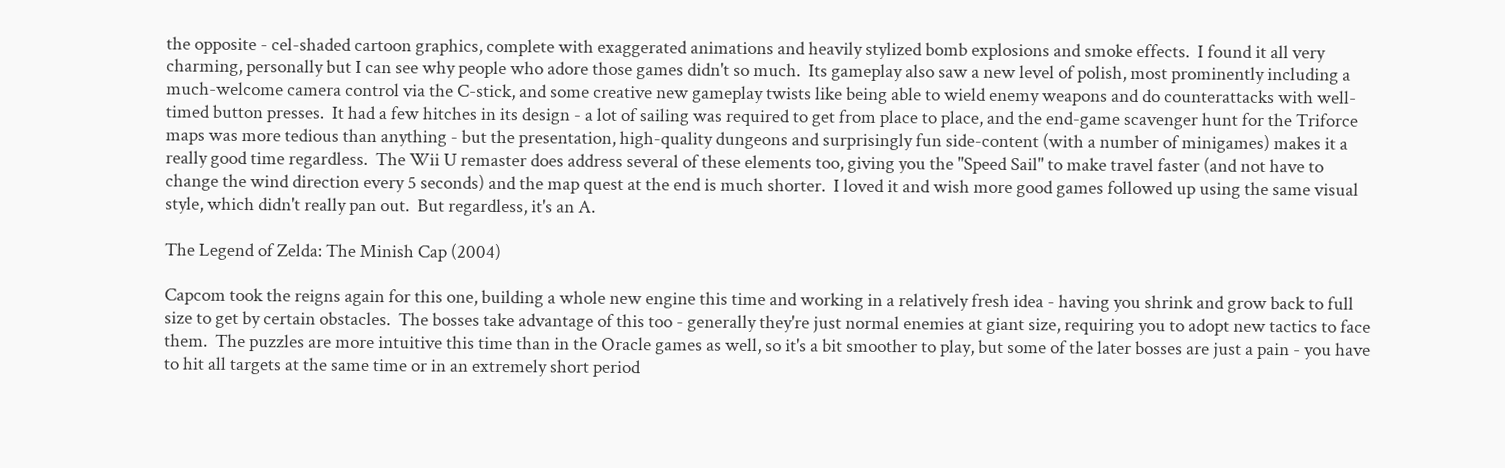the opposite - cel-shaded cartoon graphics, complete with exaggerated animations and heavily stylized bomb explosions and smoke effects.  I found it all very charming, personally but I can see why people who adore those games didn't so much.  Its gameplay also saw a new level of polish, most prominently including a much-welcome camera control via the C-stick, and some creative new gameplay twists like being able to wield enemy weapons and do counterattacks with well-timed button presses.  It had a few hitches in its design - a lot of sailing was required to get from place to place, and the end-game scavenger hunt for the Triforce maps was more tedious than anything - but the presentation, high-quality dungeons and surprisingly fun side-content (with a number of minigames) makes it a really good time regardless.  The Wii U remaster does address several of these elements too, giving you the "Speed Sail" to make travel faster (and not have to change the wind direction every 5 seconds) and the map quest at the end is much shorter.  I loved it and wish more good games followed up using the same visual style, which didn't really pan out.  But regardless, it's an A.

The Legend of Zelda: The Minish Cap (2004)

Capcom took the reigns again for this one, building a whole new engine this time and working in a relatively fresh idea - having you shrink and grow back to full size to get by certain obstacles.  The bosses take advantage of this too - generally they're just normal enemies at giant size, requiring you to adopt new tactics to face them.  The puzzles are more intuitive this time than in the Oracle games as well, so it's a bit smoother to play, but some of the later bosses are just a pain - you have to hit all targets at the same time or in an extremely short period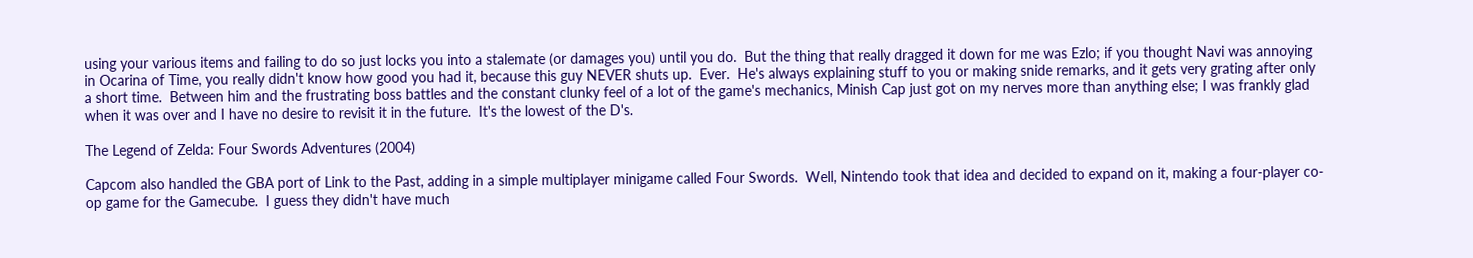using your various items and failing to do so just locks you into a stalemate (or damages you) until you do.  But the thing that really dragged it down for me was Ezlo; if you thought Navi was annoying in Ocarina of Time, you really didn't know how good you had it, because this guy NEVER shuts up.  Ever.  He's always explaining stuff to you or making snide remarks, and it gets very grating after only a short time.  Between him and the frustrating boss battles and the constant clunky feel of a lot of the game's mechanics, Minish Cap just got on my nerves more than anything else; I was frankly glad when it was over and I have no desire to revisit it in the future.  It's the lowest of the D's.

The Legend of Zelda: Four Swords Adventures (2004)

Capcom also handled the GBA port of Link to the Past, adding in a simple multiplayer minigame called Four Swords.  Well, Nintendo took that idea and decided to expand on it, making a four-player co-op game for the Gamecube.  I guess they didn't have much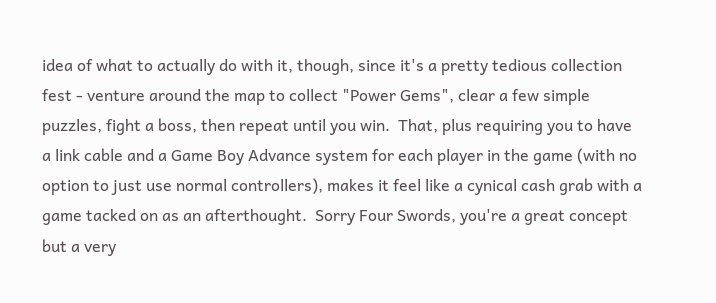idea of what to actually do with it, though, since it's a pretty tedious collection fest - venture around the map to collect "Power Gems", clear a few simple puzzles, fight a boss, then repeat until you win.  That, plus requiring you to have a link cable and a Game Boy Advance system for each player in the game (with no option to just use normal controllers), makes it feel like a cynical cash grab with a game tacked on as an afterthought.  Sorry Four Swords, you're a great concept but a very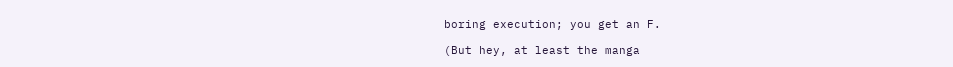boring execution; you get an F.

(But hey, at least the manga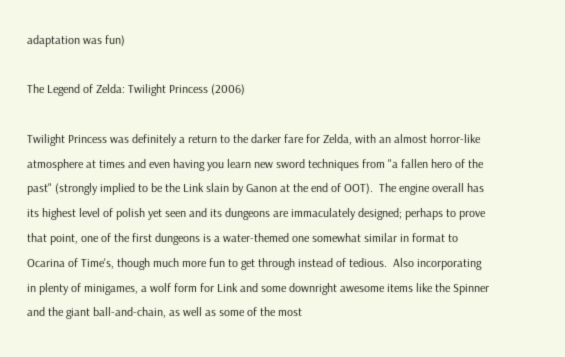adaptation was fun)

The Legend of Zelda: Twilight Princess (2006)

Twilight Princess was definitely a return to the darker fare for Zelda, with an almost horror-like atmosphere at times and even having you learn new sword techniques from "a fallen hero of the past" (strongly implied to be the Link slain by Ganon at the end of OOT).  The engine overall has its highest level of polish yet seen and its dungeons are immaculately designed; perhaps to prove that point, one of the first dungeons is a water-themed one somewhat similar in format to Ocarina of Time's, though much more fun to get through instead of tedious.  Also incorporating in plenty of minigames, a wolf form for Link and some downright awesome items like the Spinner and the giant ball-and-chain, as well as some of the most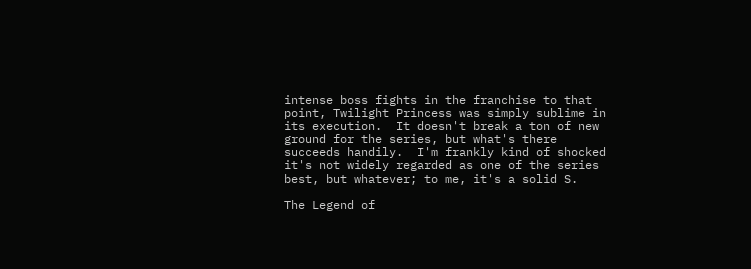intense boss fights in the franchise to that point, Twilight Princess was simply sublime in its execution.  It doesn't break a ton of new ground for the series, but what's there succeeds handily.  I'm frankly kind of shocked it's not widely regarded as one of the series best, but whatever; to me, it's a solid S.

The Legend of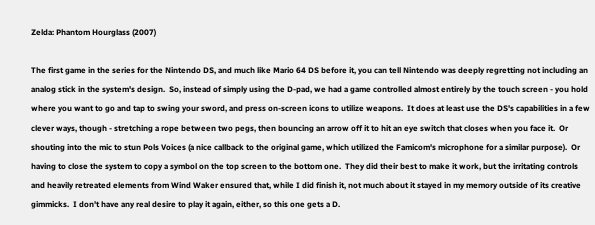Zelda: Phantom Hourglass (2007)

The first game in the series for the Nintendo DS, and much like Mario 64 DS before it, you can tell Nintendo was deeply regretting not including an analog stick in the system's design.  So, instead of simply using the D-pad, we had a game controlled almost entirely by the touch screen - you hold where you want to go and tap to swing your sword, and press on-screen icons to utilize weapons.  It does at least use the DS's capabilities in a few clever ways, though - stretching a rope between two pegs, then bouncing an arrow off it to hit an eye switch that closes when you face it.  Or shouting into the mic to stun Pols Voices (a nice callback to the original game, which utilized the Famicom's microphone for a similar purpose).  Or having to close the system to copy a symbol on the top screen to the bottom one.  They did their best to make it work, but the irritating controls and heavily retreated elements from Wind Waker ensured that, while I did finish it, not much about it stayed in my memory outside of its creative gimmicks.  I don't have any real desire to play it again, either, so this one gets a D.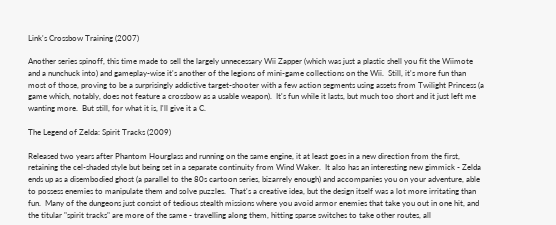Link's Crossbow Training (2007)

Another series spinoff, this time made to sell the largely unnecessary Wii Zapper (which was just a plastic shell you fit the Wiimote and a nunchuck into) and gameplay-wise it's another of the legions of mini-game collections on the Wii.  Still, it's more fun than most of those, proving to be a surprisingly addictive target-shooter with a few action segments using assets from Twilight Princess (a game which, notably, does not feature a crossbow as a usable weapon).  It's fun while it lasts, but much too short and it just left me wanting more.  But still, for what it is, I'll give it a C.

The Legend of Zelda: Spirit Tracks (2009)

Released two years after Phantom Hourglass and running on the same engine, it at least goes in a new direction from the first, retaining the cel-shaded style but being set in a separate continuity from Wind Waker.  It also has an interesting new gimmick - Zelda ends up as a disembodied ghost (a parallel to the 80s cartoon series, bizarrely enough) and accompanies you on your adventure, able to possess enemies to manipulate them and solve puzzles.  That's a creative idea, but the design itself was a lot more irritating than fun.  Many of the dungeons just consist of tedious stealth missions where you avoid armor enemies that take you out in one hit, and the titular "spirit tracks" are more of the same - travelling along them, hitting sparse switches to take other routes, all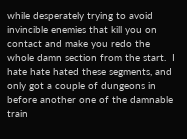while desperately trying to avoid invincible enemies that kill you on contact and make you redo the whole damn section from the start.  I hate hate hated these segments, and only got a couple of dungeons in before another one of the damnable train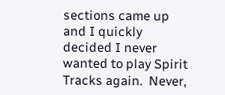sections came up and I quickly decided I never wanted to play Spirit Tracks again.  Never,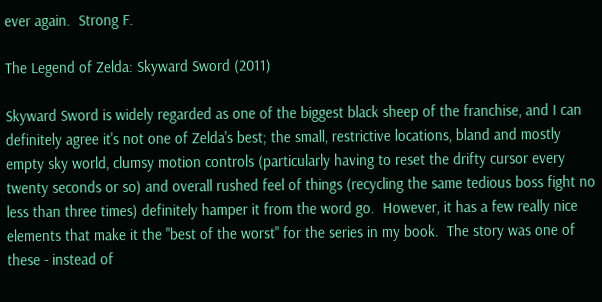ever again.  Strong F.

The Legend of Zelda: Skyward Sword (2011)

Skyward Sword is widely regarded as one of the biggest black sheep of the franchise, and I can definitely agree it's not one of Zelda's best; the small, restrictive locations, bland and mostly empty sky world, clumsy motion controls (particularly having to reset the drifty cursor every twenty seconds or so) and overall rushed feel of things (recycling the same tedious boss fight no less than three times) definitely hamper it from the word go.  However, it has a few really nice elements that make it the "best of the worst" for the series in my book.  The story was one of these - instead of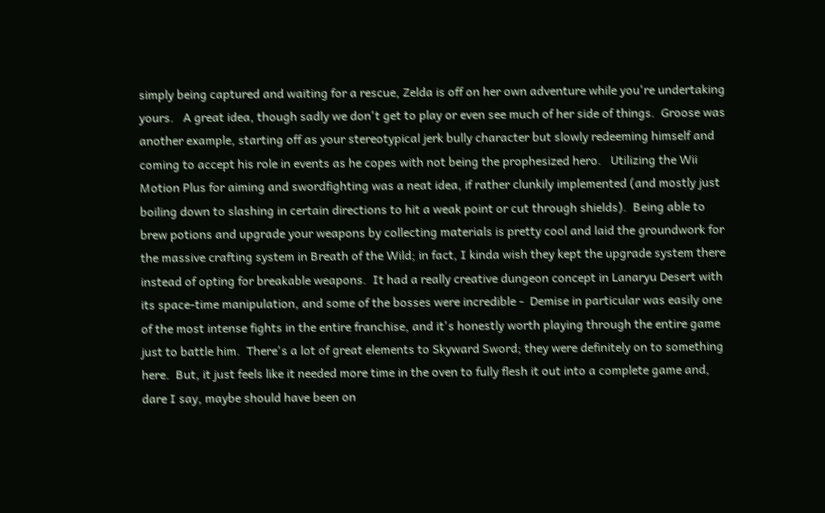simply being captured and waiting for a rescue, Zelda is off on her own adventure while you're undertaking yours.   A great idea, though sadly we don't get to play or even see much of her side of things.  Groose was another example, starting off as your stereotypical jerk bully character but slowly redeeming himself and coming to accept his role in events as he copes with not being the prophesized hero.   Utilizing the Wii Motion Plus for aiming and swordfighting was a neat idea, if rather clunkily implemented (and mostly just boiling down to slashing in certain directions to hit a weak point or cut through shields).  Being able to brew potions and upgrade your weapons by collecting materials is pretty cool and laid the groundwork for the massive crafting system in Breath of the Wild; in fact, I kinda wish they kept the upgrade system there instead of opting for breakable weapons.  It had a really creative dungeon concept in Lanaryu Desert with its space-time manipulation, and some of the bosses were incredible -  Demise in particular was easily one of the most intense fights in the entire franchise, and it's honestly worth playing through the entire game just to battle him.  There's a lot of great elements to Skyward Sword; they were definitely on to something here.  But, it just feels like it needed more time in the oven to fully flesh it out into a complete game and, dare I say, maybe should have been on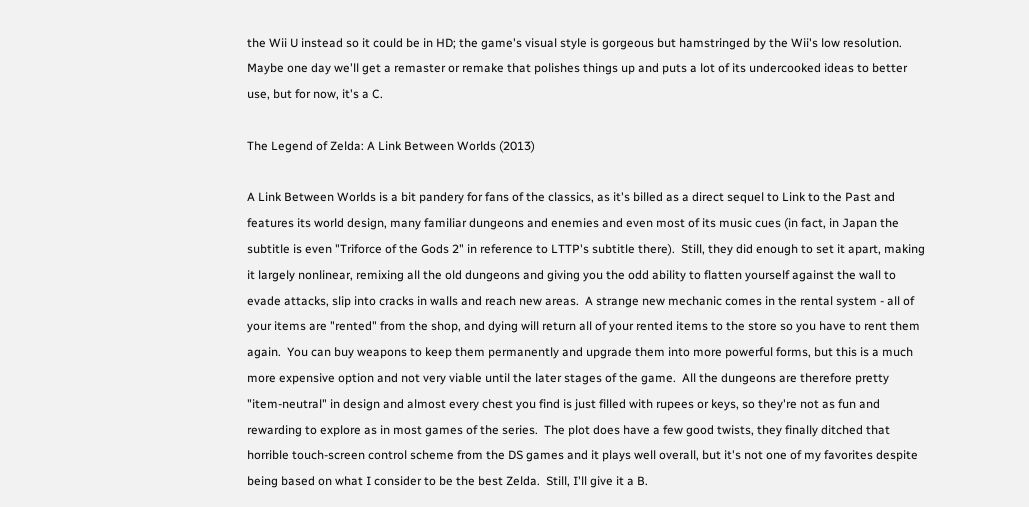the Wii U instead so it could be in HD; the game's visual style is gorgeous but hamstringed by the Wii's low resolution.  Maybe one day we'll get a remaster or remake that polishes things up and puts a lot of its undercooked ideas to better use, but for now, it's a C.

The Legend of Zelda: A Link Between Worlds (2013)

A Link Between Worlds is a bit pandery for fans of the classics, as it's billed as a direct sequel to Link to the Past and features its world design, many familiar dungeons and enemies and even most of its music cues (in fact, in Japan the subtitle is even "Triforce of the Gods 2" in reference to LTTP's subtitle there).  Still, they did enough to set it apart, making it largely nonlinear, remixing all the old dungeons and giving you the odd ability to flatten yourself against the wall to evade attacks, slip into cracks in walls and reach new areas.  A strange new mechanic comes in the rental system - all of your items are "rented" from the shop, and dying will return all of your rented items to the store so you have to rent them again.  You can buy weapons to keep them permanently and upgrade them into more powerful forms, but this is a much more expensive option and not very viable until the later stages of the game.  All the dungeons are therefore pretty "item-neutral" in design and almost every chest you find is just filled with rupees or keys, so they're not as fun and rewarding to explore as in most games of the series.  The plot does have a few good twists, they finally ditched that horrible touch-screen control scheme from the DS games and it plays well overall, but it's not one of my favorites despite being based on what I consider to be the best Zelda.  Still, I'll give it a B.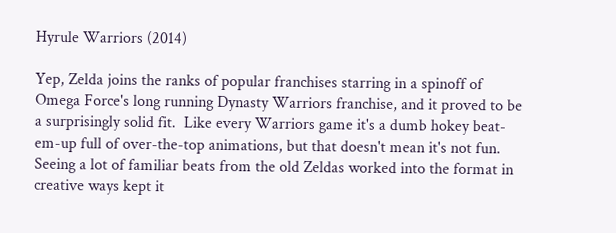Hyrule Warriors (2014)

Yep, Zelda joins the ranks of popular franchises starring in a spinoff of Omega Force's long running Dynasty Warriors franchise, and it proved to be a surprisingly solid fit.  Like every Warriors game it's a dumb hokey beat-em-up full of over-the-top animations, but that doesn't mean it's not fun.  Seeing a lot of familiar beats from the old Zeldas worked into the format in creative ways kept it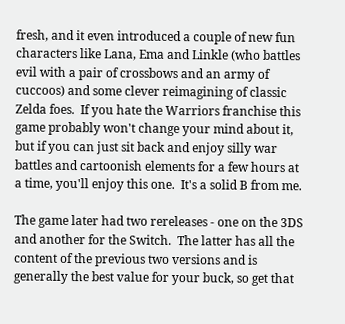fresh, and it even introduced a couple of new fun characters like Lana, Ema and Linkle (who battles evil with a pair of crossbows and an army of cuccoos) and some clever reimagining of classic Zelda foes.  If you hate the Warriors franchise this game probably won't change your mind about it, but if you can just sit back and enjoy silly war battles and cartoonish elements for a few hours at a time, you'll enjoy this one.  It's a solid B from me.

The game later had two rereleases - one on the 3DS and another for the Switch.  The latter has all the content of the previous two versions and is generally the best value for your buck, so get that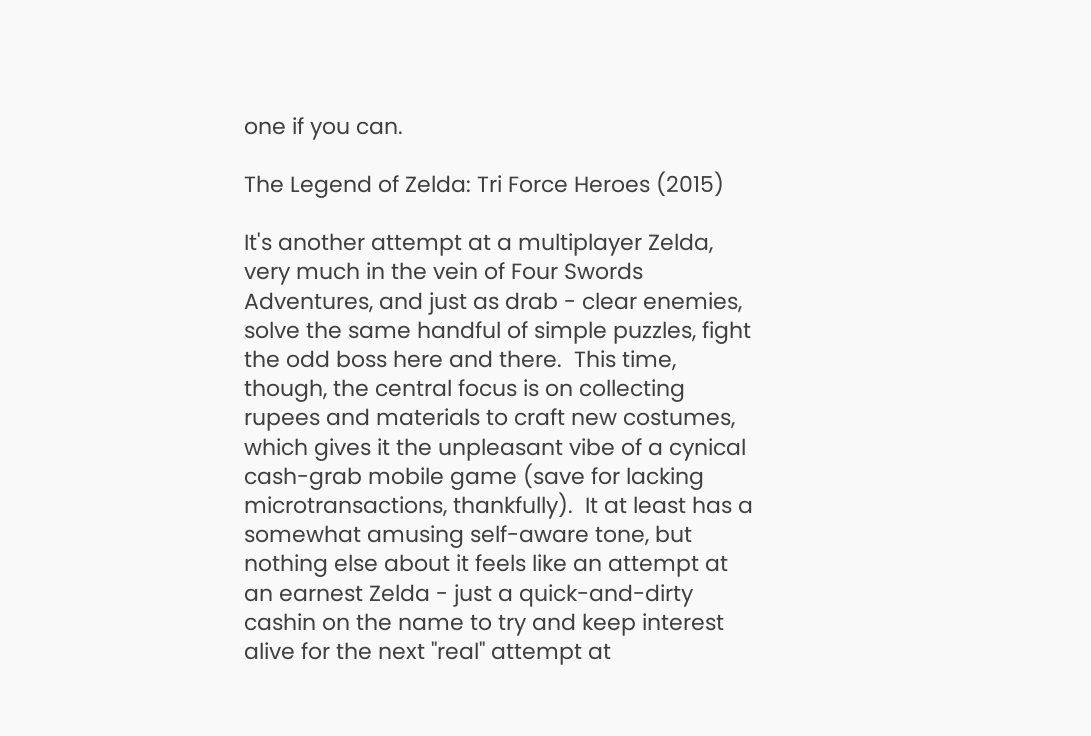one if you can.

The Legend of Zelda: Tri Force Heroes (2015)

It's another attempt at a multiplayer Zelda, very much in the vein of Four Swords Adventures, and just as drab - clear enemies, solve the same handful of simple puzzles, fight the odd boss here and there.  This time, though, the central focus is on collecting rupees and materials to craft new costumes, which gives it the unpleasant vibe of a cynical cash-grab mobile game (save for lacking microtransactions, thankfully).  It at least has a somewhat amusing self-aware tone, but nothing else about it feels like an attempt at an earnest Zelda - just a quick-and-dirty cashin on the name to try and keep interest alive for the next "real" attempt at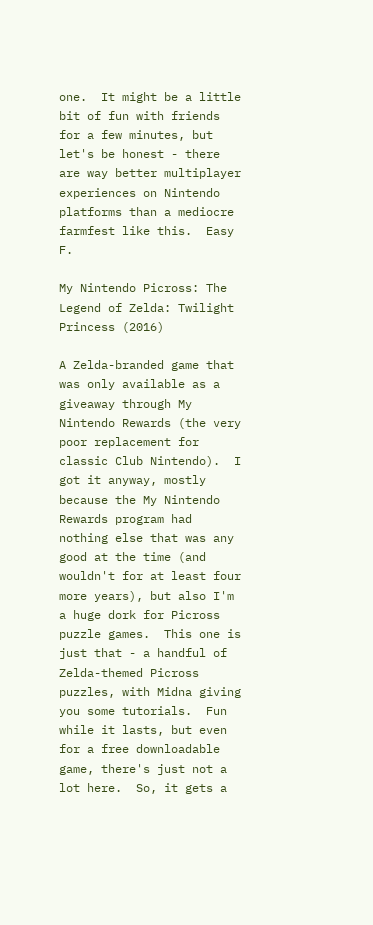one.  It might be a little bit of fun with friends for a few minutes, but let's be honest - there are way better multiplayer experiences on Nintendo platforms than a mediocre farmfest like this.  Easy F.

My Nintendo Picross: The Legend of Zelda: Twilight Princess (2016)

A Zelda-branded game that was only available as a giveaway through My Nintendo Rewards (the very poor replacement for classic Club Nintendo).  I got it anyway, mostly because the My Nintendo Rewards program had nothing else that was any good at the time (and wouldn't for at least four more years), but also I'm a huge dork for Picross puzzle games.  This one is just that - a handful of Zelda-themed Picross puzzles, with Midna giving you some tutorials.  Fun while it lasts, but even for a free downloadable game, there's just not a lot here.  So, it gets a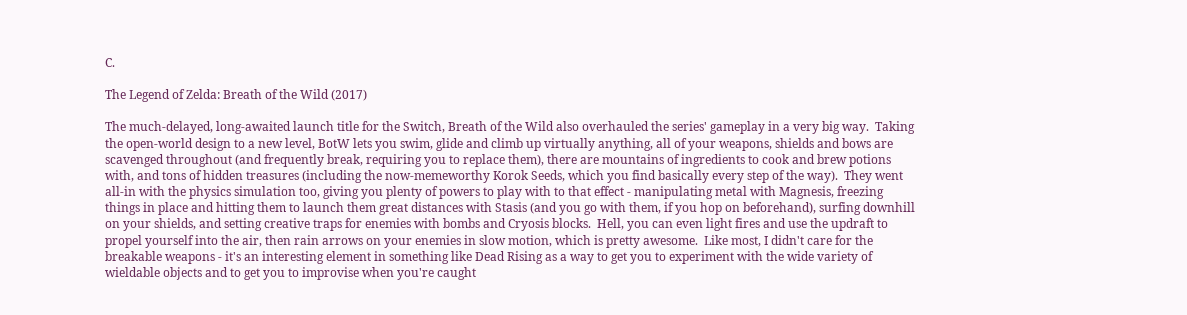C.

The Legend of Zelda: Breath of the Wild (2017)

The much-delayed, long-awaited launch title for the Switch, Breath of the Wild also overhauled the series' gameplay in a very big way.  Taking the open-world design to a new level, BotW lets you swim, glide and climb up virtually anything, all of your weapons, shields and bows are scavenged throughout (and frequently break, requiring you to replace them), there are mountains of ingredients to cook and brew potions with, and tons of hidden treasures (including the now-memeworthy Korok Seeds, which you find basically every step of the way).  They went all-in with the physics simulation too, giving you plenty of powers to play with to that effect - manipulating metal with Magnesis, freezing things in place and hitting them to launch them great distances with Stasis (and you go with them, if you hop on beforehand), surfing downhill on your shields, and setting creative traps for enemies with bombs and Cryosis blocks.  Hell, you can even light fires and use the updraft to propel yourself into the air, then rain arrows on your enemies in slow motion, which is pretty awesome.  Like most, I didn't care for the breakable weapons - it's an interesting element in something like Dead Rising as a way to get you to experiment with the wide variety of wieldable objects and to get you to improvise when you're caught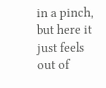in a pinch, but here it just feels out of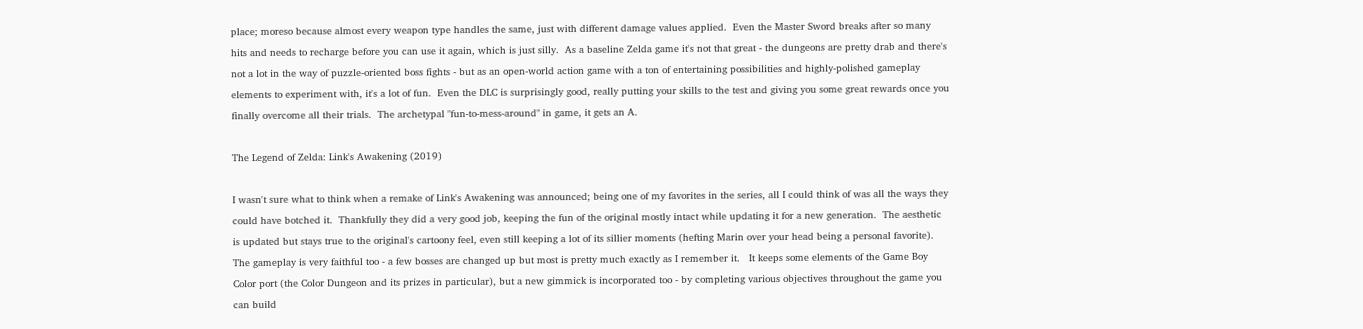place; moreso because almost every weapon type handles the same, just with different damage values applied.  Even the Master Sword breaks after so many hits and needs to recharge before you can use it again, which is just silly.  As a baseline Zelda game it's not that great - the dungeons are pretty drab and there's not a lot in the way of puzzle-oriented boss fights - but as an open-world action game with a ton of entertaining possibilities and highly-polished gameplay elements to experiment with, it's a lot of fun.  Even the DLC is surprisingly good, really putting your skills to the test and giving you some great rewards once you finally overcome all their trials.  The archetypal "fun-to-mess-around" in game, it gets an A.

The Legend of Zelda: Link's Awakening (2019)

I wasn't sure what to think when a remake of Link's Awakening was announced; being one of my favorites in the series, all I could think of was all the ways they could have botched it.  Thankfully they did a very good job, keeping the fun of the original mostly intact while updating it for a new generation.  The aesthetic is updated but stays true to the original's cartoony feel, even still keeping a lot of its sillier moments (hefting Marin over your head being a personal favorite).  The gameplay is very faithful too - a few bosses are changed up but most is pretty much exactly as I remember it.   It keeps some elements of the Game Boy Color port (the Color Dungeon and its prizes in particular), but a new gimmick is incorporated too - by completing various objectives throughout the game you can build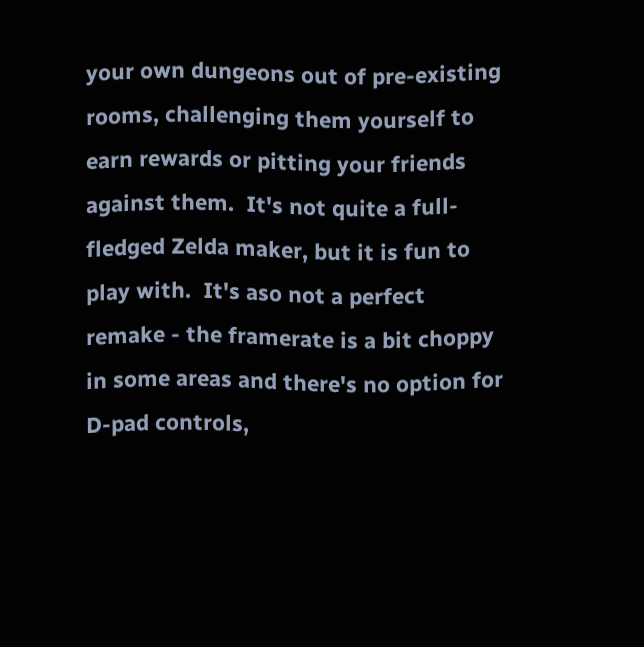your own dungeons out of pre-existing rooms, challenging them yourself to earn rewards or pitting your friends against them.  It's not quite a full-fledged Zelda maker, but it is fun to play with.  It's aso not a perfect remake - the framerate is a bit choppy in some areas and there's no option for D-pad controls,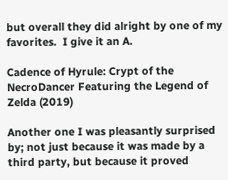but overall they did alright by one of my favorites.  I give it an A.

Cadence of Hyrule: Crypt of the NecroDancer Featuring the Legend of Zelda (2019)

Another one I was pleasantly surprised by; not just because it was made by a third party, but because it proved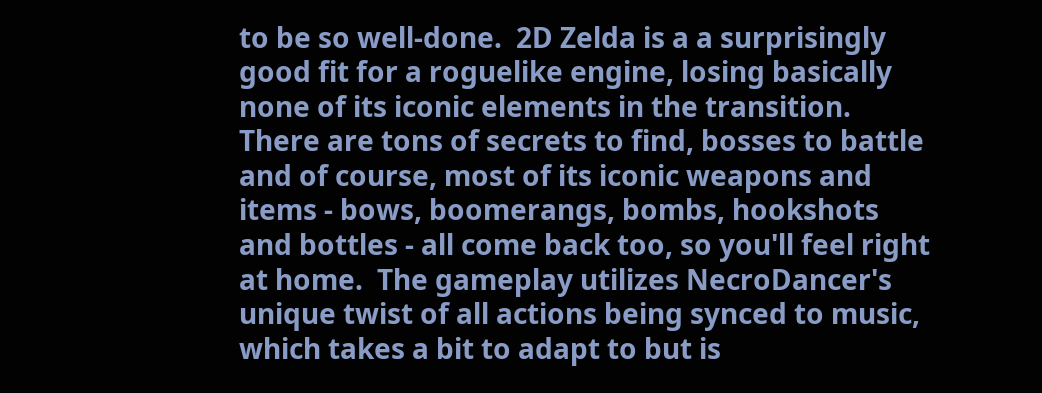to be so well-done.  2D Zelda is a a surprisingly good fit for a roguelike engine, losing basically none of its iconic elements in the transition.  There are tons of secrets to find, bosses to battle and of course, most of its iconic weapons and items - bows, boomerangs, bombs, hookshots and bottles - all come back too, so you'll feel right at home.  The gameplay utilizes NecroDancer's unique twist of all actions being synced to music, which takes a bit to adapt to but is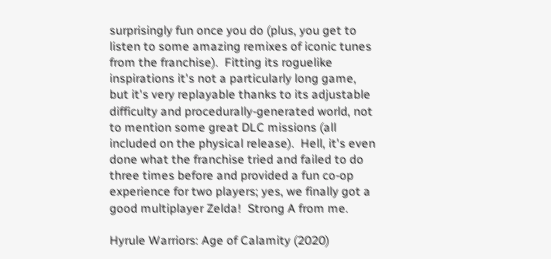surprisingly fun once you do (plus, you get to listen to some amazing remixes of iconic tunes from the franchise).  Fitting its roguelike inspirations it's not a particularly long game, but it's very replayable thanks to its adjustable difficulty and procedurally-generated world, not to mention some great DLC missions (all included on the physical release).  Hell, it's even done what the franchise tried and failed to do three times before and provided a fun co-op experience for two players; yes, we finally got a good multiplayer Zelda!  Strong A from me.

Hyrule Warriors: Age of Calamity (2020)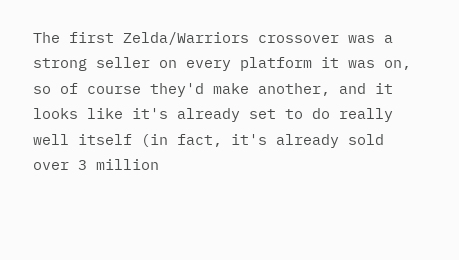The first Zelda/Warriors crossover was a strong seller on every platform it was on, so of course they'd make another, and it looks like it's already set to do really well itself (in fact, it's already sold over 3 million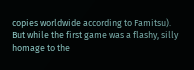copies worldwide according to Famitsu).  But while the first game was a flashy, silly homage to the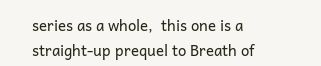series as a whole,  this one is a straight-up prequel to Breath of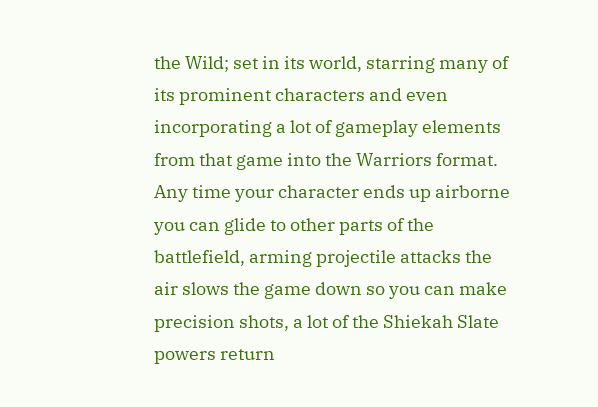the Wild; set in its world, starring many of its prominent characters and even incorporating a lot of gameplay elements from that game into the Warriors format.  Any time your character ends up airborne you can glide to other parts of the battlefield, arming projectile attacks the air slows the game down so you can make precision shots, a lot of the Shiekah Slate powers return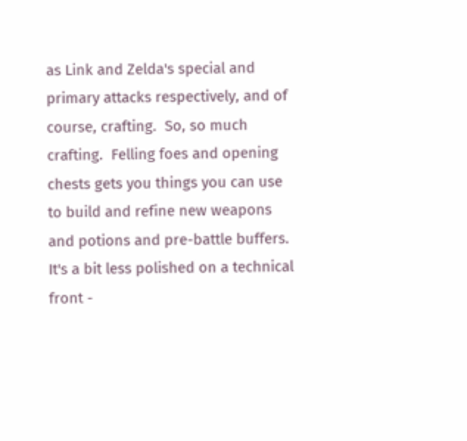as Link and Zelda's special and primary attacks respectively, and of course, crafting.  So, so much crafting.  Felling foes and opening chests gets you things you can use to build and refine new weapons and potions and pre-battle buffers.  It's a bit less polished on a technical front -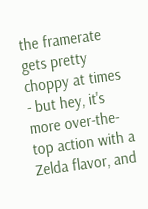the framerate gets pretty choppy at times - but hey, it's more over-the-top action with a Zelda flavor, and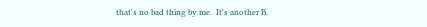that's no bad thing by me.  It's another B.